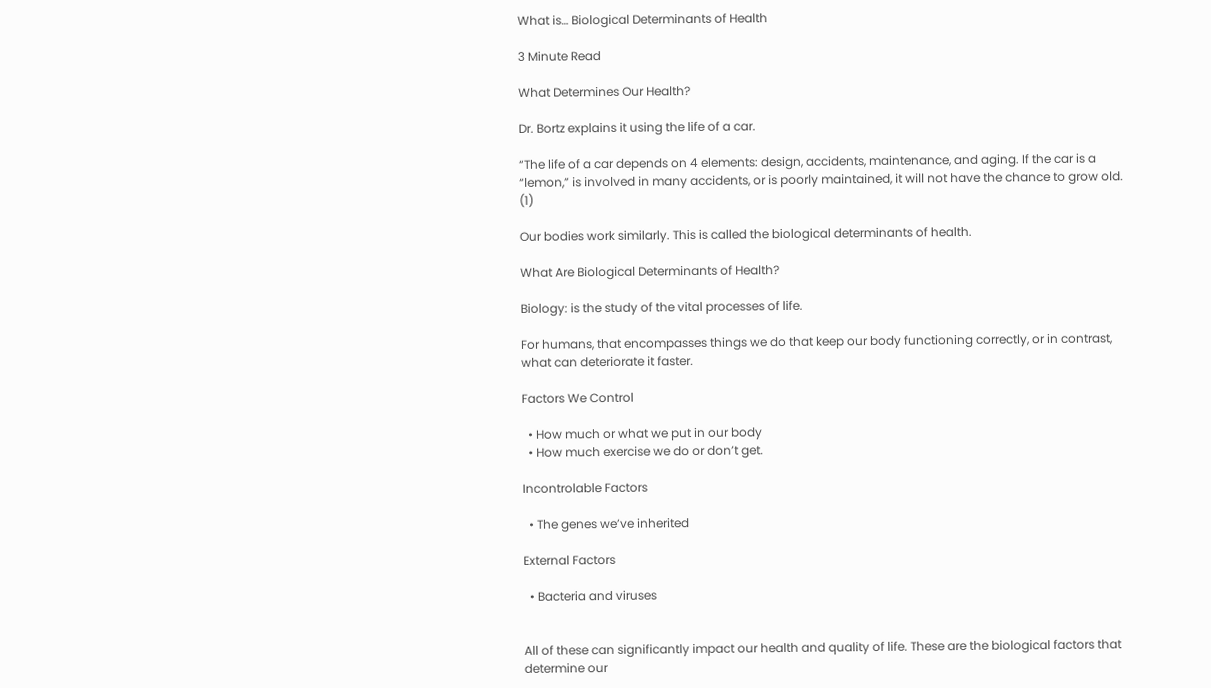What is… Biological Determinants of Health

3 Minute Read

What Determines Our Health?

Dr. Bortz explains it using the life of a car.

“The life of a car depends on 4 elements: design, accidents, maintenance, and aging. If the car is a “lemon,” is involved in many accidents, or is poorly maintained, it will not have the chance to grow old. (1)

Our bodies work similarly. This is called the biological determinants of health.

What Are Biological Determinants of Health?

Biology: is the study of the vital processes of life.

For humans, that encompasses things we do that keep our body functioning correctly, or in contrast, what can deteriorate it faster.

Factors We Control

  • How much or what we put in our body
  • How much exercise we do or don’t get.

Incontrolable Factors

  • The genes we’ve inherited

External Factors

  • Bacteria and viruses


All of these can significantly impact our health and quality of life. These are the biological factors that determine our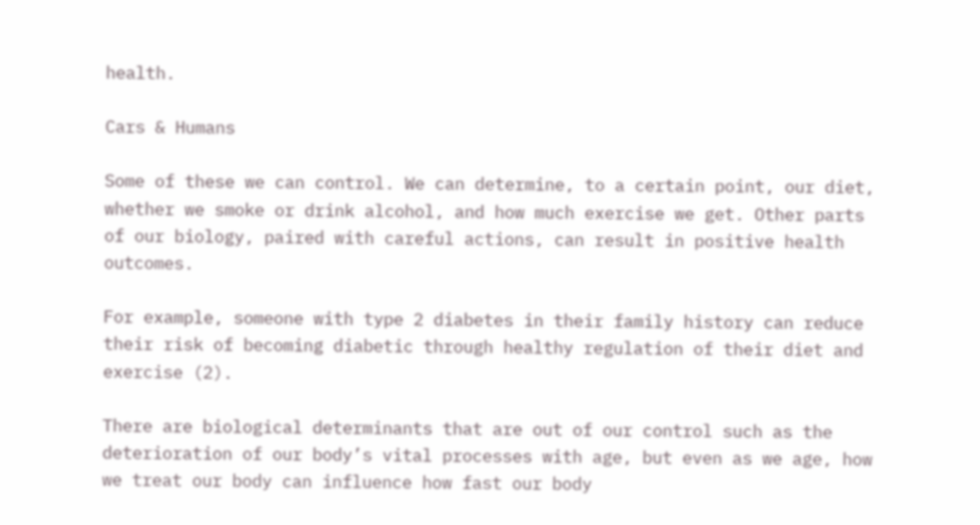health.

Cars & Humans

Some of these we can control. We can determine, to a certain point, our diet, whether we smoke or drink alcohol, and how much exercise we get. Other parts of our biology, paired with careful actions, can result in positive health outcomes.

For example, someone with type 2 diabetes in their family history can reduce their risk of becoming diabetic through healthy regulation of their diet and exercise (2).

There are biological determinants that are out of our control such as the deterioration of our body’s vital processes with age, but even as we age, how we treat our body can influence how fast our body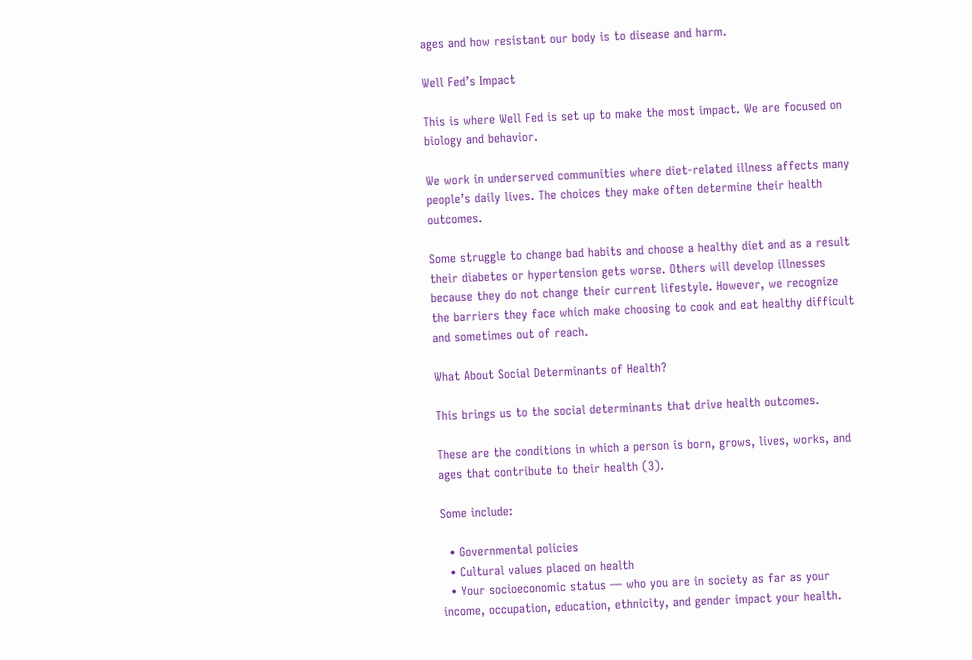ages and how resistant our body is to disease and harm.

Well Fed’s Impact

This is where Well Fed is set up to make the most impact. We are focused on biology and behavior.

We work in underserved communities where diet-related illness affects many people’s daily lives. The choices they make often determine their health outcomes.

Some struggle to change bad habits and choose a healthy diet and as a result their diabetes or hypertension gets worse. Others will develop illnesses because they do not change their current lifestyle. However, we recognize the barriers they face which make choosing to cook and eat healthy difficult and sometimes out of reach.

What About Social Determinants of Health?

This brings us to the social determinants that drive health outcomes.

These are the conditions in which a person is born, grows, lives, works, and ages that contribute to their health (3).

Some include:

  • Governmental policies
  • Cultural values placed on health
  • Your socioeconomic status — who you are in society as far as your income, occupation, education, ethnicity, and gender impact your health.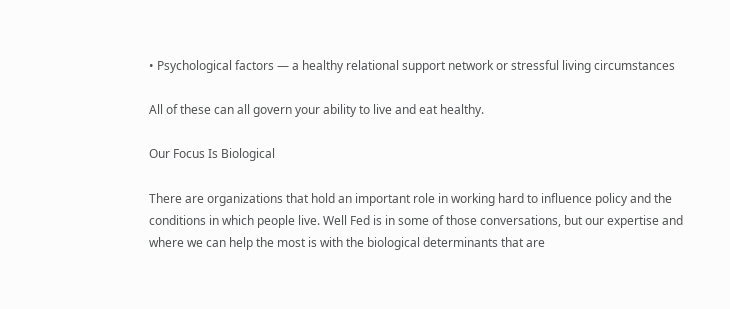• Psychological factors — a healthy relational support network or stressful living circumstances

All of these can all govern your ability to live and eat healthy.

Our Focus Is Biological

There are organizations that hold an important role in working hard to influence policy and the conditions in which people live. Well Fed is in some of those conversations, but our expertise and where we can help the most is with the biological determinants that are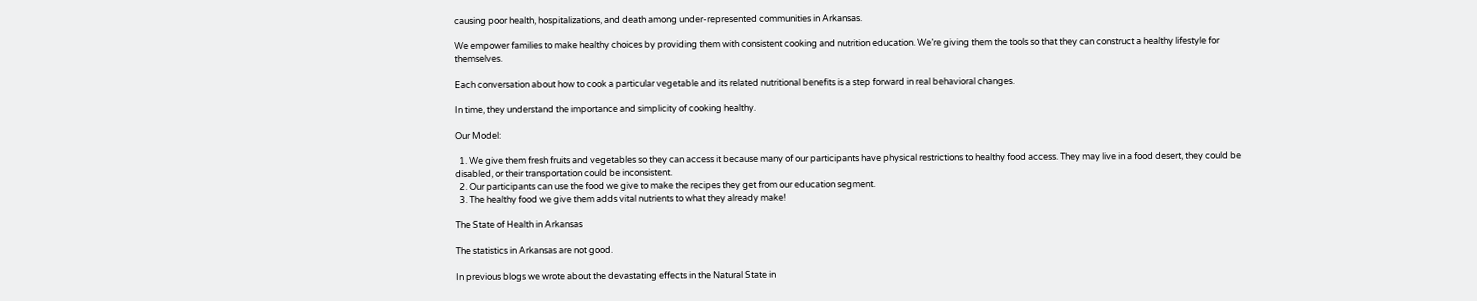causing poor health, hospitalizations, and death among under-represented communities in Arkansas.

We empower families to make healthy choices by providing them with consistent cooking and nutrition education. We’re giving them the tools so that they can construct a healthy lifestyle for themselves.

Each conversation about how to cook a particular vegetable and its related nutritional benefits is a step forward in real behavioral changes.

In time, they understand the importance and simplicity of cooking healthy.

Our Model:

  1. We give them fresh fruits and vegetables so they can access it because many of our participants have physical restrictions to healthy food access. They may live in a food desert, they could be disabled, or their transportation could be inconsistent.
  2. Our participants can use the food we give to make the recipes they get from our education segment.
  3. The healthy food we give them adds vital nutrients to what they already make!

The State of Health in Arkansas

The statistics in Arkansas are not good.

In previous blogs we wrote about the devastating effects in the Natural State in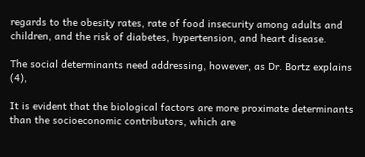regards to the obesity rates, rate of food insecurity among adults and children, and the risk of diabetes, hypertension, and heart disease.

The social determinants need addressing, however, as Dr. Bortz explains (4),

It is evident that the biological factors are more proximate determinants than the socioeconomic contributors, which are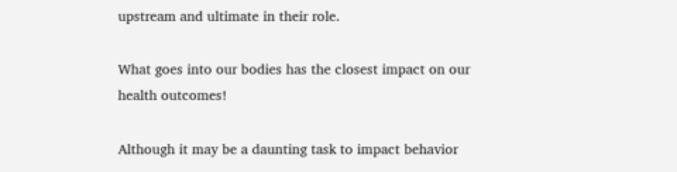upstream and ultimate in their role.

What goes into our bodies has the closest impact on our health outcomes!

Although it may be a daunting task to impact behavior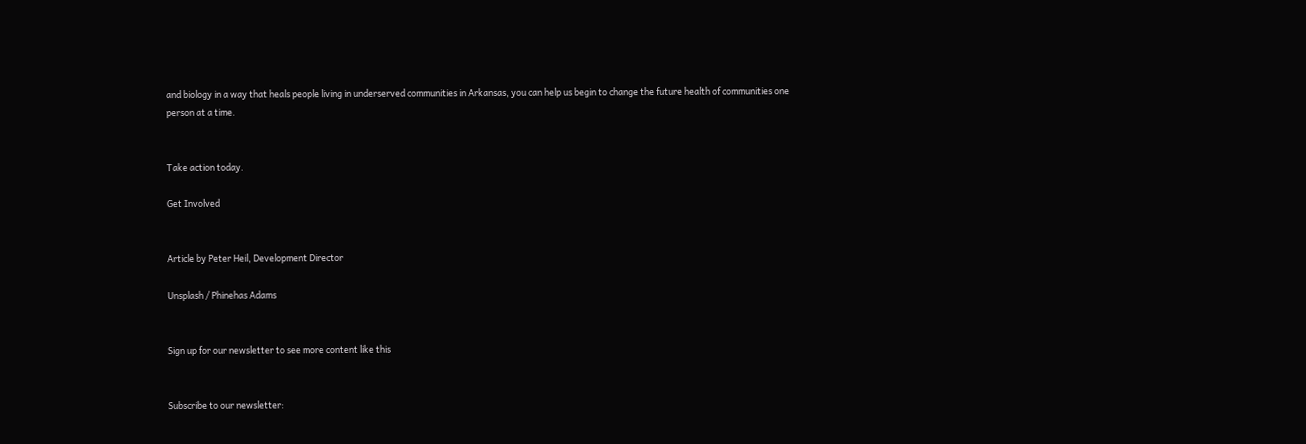and biology in a way that heals people living in underserved communities in Arkansas, you can help us begin to change the future health of communities one person at a time.


Take action today.

Get Involved


Article by Peter Heil, Development Director

Unsplash / Phinehas Adams


Sign up for our newsletter to see more content like this


Subscribe to our newsletter: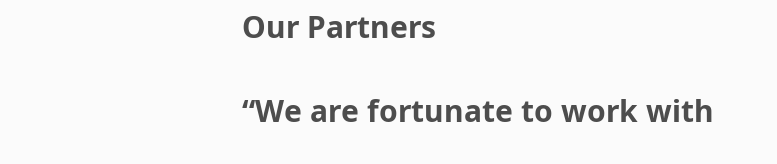Our Partners

“We are fortunate to work with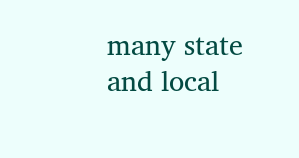many state and local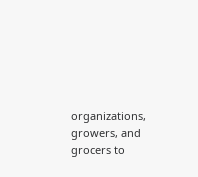organizations, growers, and grocers to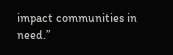impact communities in need.”